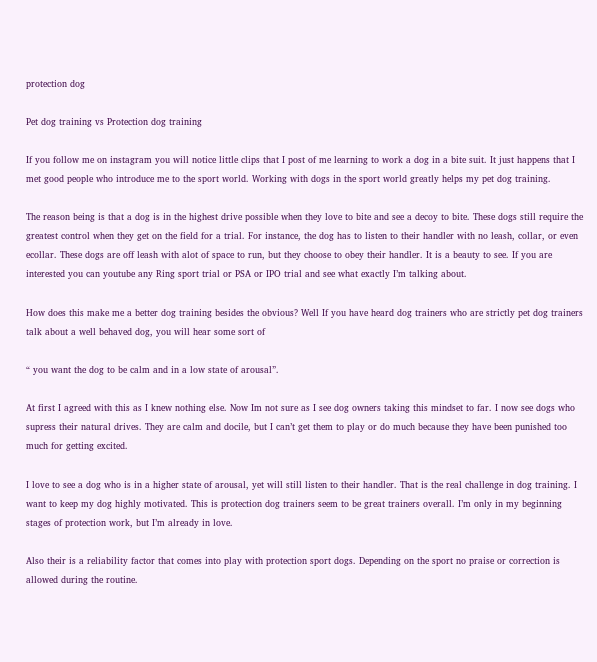protection dog

Pet dog training vs Protection dog training

If you follow me on instagram you will notice little clips that I post of me learning to work a dog in a bite suit. It just happens that I met good people who introduce me to the sport world. Working with dogs in the sport world greatly helps my pet dog training.

The reason being is that a dog is in the highest drive possible when they love to bite and see a decoy to bite. These dogs still require the greatest control when they get on the field for a trial. For instance, the dog has to listen to their handler with no leash, collar, or even ecollar. These dogs are off leash with alot of space to run, but they choose to obey their handler. It is a beauty to see. If you are interested you can youtube any Ring sport trial or PSA or IPO trial and see what exactly I’m talking about.

How does this make me a better dog training besides the obvious? Well If you have heard dog trainers who are strictly pet dog trainers talk about a well behaved dog, you will hear some sort of

“ you want the dog to be calm and in a low state of arousal”.

At first I agreed with this as I knew nothing else. Now Im not sure as I see dog owners taking this mindset to far. I now see dogs who supress their natural drives. They are calm and docile, but I can’t get them to play or do much because they have been punished too much for getting excited.

I love to see a dog who is in a higher state of arousal, yet will still listen to their handler. That is the real challenge in dog training. I want to keep my dog highly motivated. This is protection dog trainers seem to be great trainers overall. I’m only in my beginning stages of protection work, but I’m already in love.

Also their is a reliability factor that comes into play with protection sport dogs. Depending on the sport no praise or correction is allowed during the routine.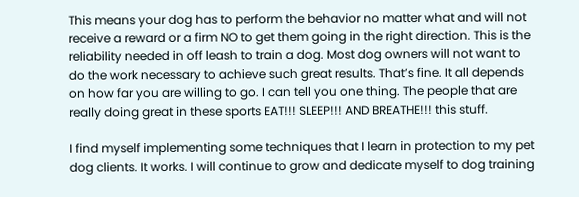This means your dog has to perform the behavior no matter what and will not receive a reward or a firm NO to get them going in the right direction. This is the reliability needed in off leash to train a dog. Most dog owners will not want to do the work necessary to achieve such great results. That’s fine. It all depends on how far you are willing to go. I can tell you one thing. The people that are really doing great in these sports EAT!!! SLEEP!!! AND BREATHE!!! this stuff.

I find myself implementing some techniques that I learn in protection to my pet dog clients. It works. I will continue to grow and dedicate myself to dog training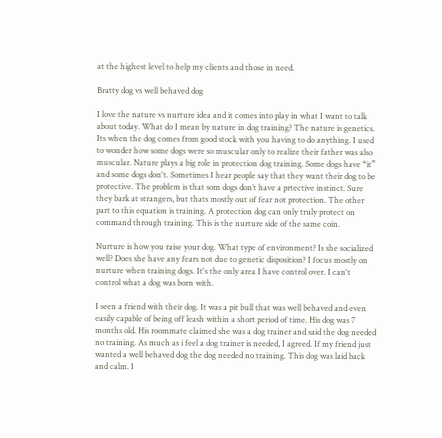at the highest level to help my clients and those in need.

Bratty dog vs well behaved dog

I love the nature vs nurture idea and it comes into play in what I want to talk about today. What do I mean by nature in dog training? The nature is genetics. Its when the dog comes from good stock with you having to do anything. I used to wonder how some dogs were so muscular only to realize their father was also muscular. Nature plays a big role in protection dog training. Some dogs have “it” and some dogs don't. Sometimes I hear people say that they want their dog to be protective. The problem is that som dogs don’t have a prtective instinct. Sure they bark at strangers, but thats mostly out of fear not protection. The other part to this equation is training. A protection dog can only truly protect on command through training. This is the nurture side of the same coin.

Nurture is how you raise your dog. What type of environment? Is she socialized well? Does she have any fears not due to genetic disposition? I focus mostly on nurture when training dogs. It's the only area I have control over. I can't control what a dog was born with.

I seen a friend with their dog. It was a pit bull that was well behaved and even easily capable of being off leash within a short period of time. His dog was 7 months old. His roommate claimed she was a dog trainer and said the dog needed no training. As much as i feel a dog trainer is needed, I agreed. If my friend just wanted a well behaved dog the dog needed no training. This dog was laid back and calm. I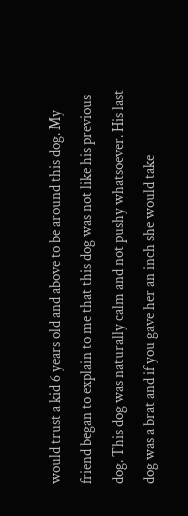would trust a kid 6 years old and above to be around this dog. My friend began to explain to me that this dog was not like his previous dog. This dog was naturally calm and not pushy whatsoever. His last dog was a brat and if you gave her an inch she would take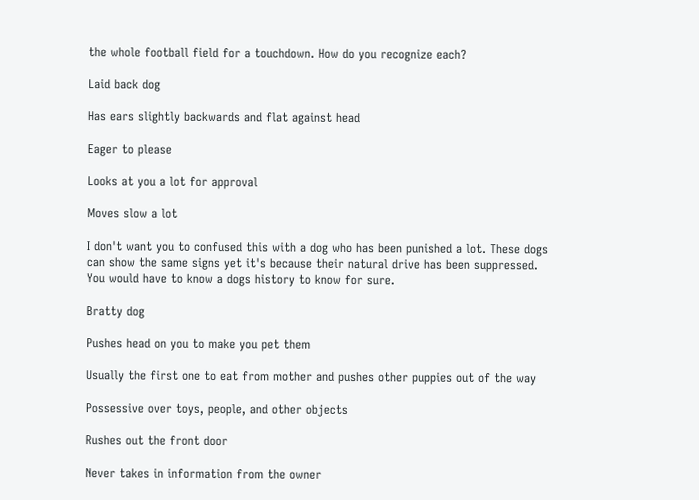the whole football field for a touchdown. How do you recognize each?

Laid back dog

Has ears slightly backwards and flat against head

Eager to please

Looks at you a lot for approval

Moves slow a lot

I don't want you to confused this with a dog who has been punished a lot. These dogs can show the same signs yet it's because their natural drive has been suppressed. You would have to know a dogs history to know for sure.

Bratty dog

Pushes head on you to make you pet them

Usually the first one to eat from mother and pushes other puppies out of the way

Possessive over toys, people, and other objects

Rushes out the front door

Never takes in information from the owner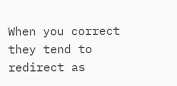When you correct they tend to redirect as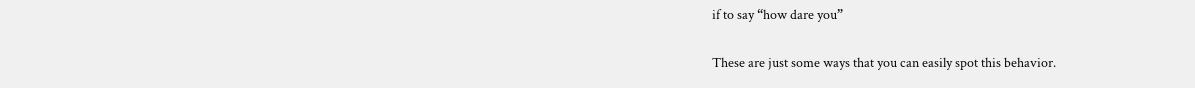if to say “how dare you”

These are just some ways that you can easily spot this behavior.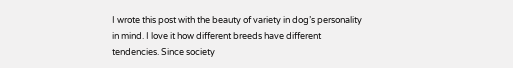I wrote this post with the beauty of variety in dog’s personality in mind. I love it how different breeds have different tendencies. Since society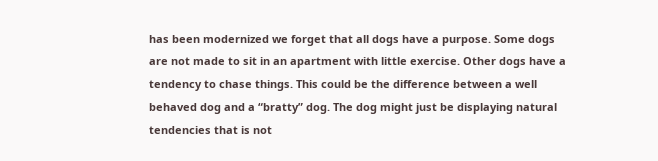has been modernized we forget that all dogs have a purpose. Some dogs are not made to sit in an apartment with little exercise. Other dogs have a tendency to chase things. This could be the difference between a well behaved dog and a “bratty” dog. The dog might just be displaying natural tendencies that is not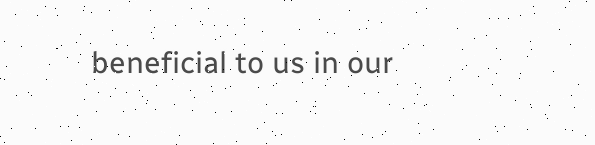beneficial to us in our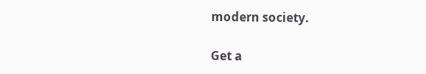modern society.

Get a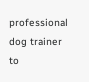professional dog trainer to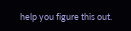help you figure this out.